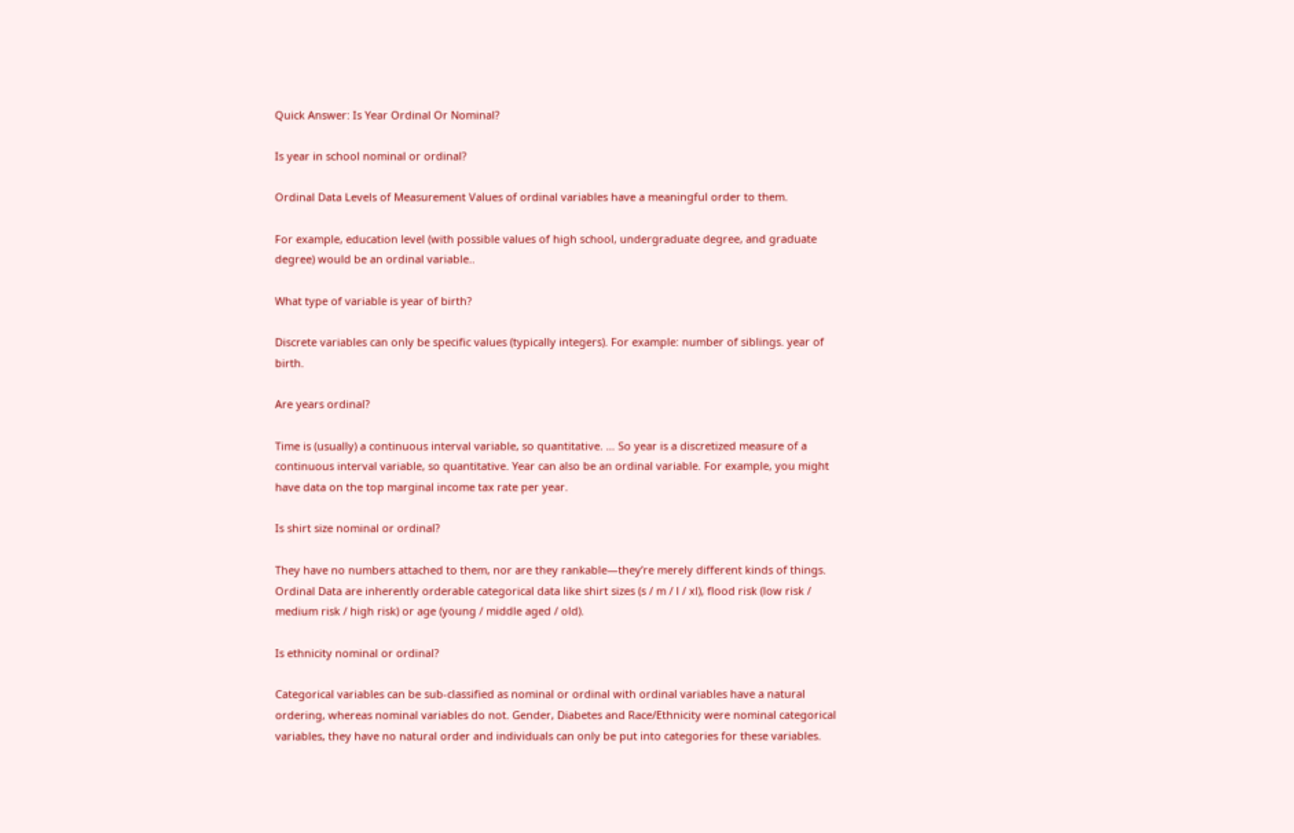Quick Answer: Is Year Ordinal Or Nominal?

Is year in school nominal or ordinal?

Ordinal Data Levels of Measurement Values of ordinal variables have a meaningful order to them.

For example, education level (with possible values of high school, undergraduate degree, and graduate degree) would be an ordinal variable..

What type of variable is year of birth?

Discrete variables can only be specific values (typically integers). For example: number of siblings. year of birth.

Are years ordinal?

Time is (usually) a continuous interval variable, so quantitative. … So year is a discretized measure of a continuous interval variable, so quantitative. Year can also be an ordinal variable. For example, you might have data on the top marginal income tax rate per year.

Is shirt size nominal or ordinal?

They have no numbers attached to them, nor are they rankable—they’re merely different kinds of things. Ordinal Data are inherently orderable categorical data like shirt sizes (s / m / l / xl), flood risk (low risk / medium risk / high risk) or age (young / middle aged / old).

Is ethnicity nominal or ordinal?

Categorical variables can be sub-classified as nominal or ordinal with ordinal variables have a natural ordering, whereas nominal variables do not. Gender, Diabetes and Race/Ethnicity were nominal categorical variables, they have no natural order and individuals can only be put into categories for these variables.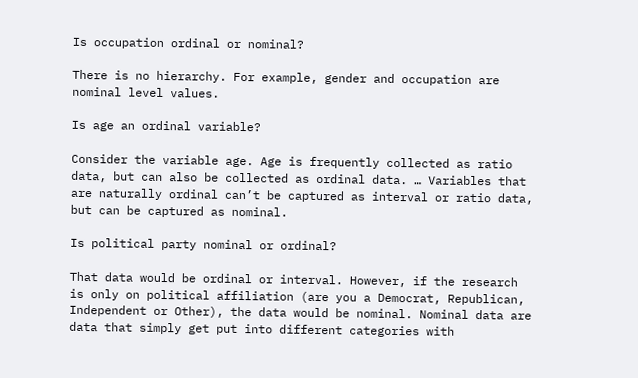Is occupation ordinal or nominal?

There is no hierarchy. For example, gender and occupation are nominal level values.

Is age an ordinal variable?

Consider the variable age. Age is frequently collected as ratio data, but can also be collected as ordinal data. … Variables that are naturally ordinal can’t be captured as interval or ratio data, but can be captured as nominal.

Is political party nominal or ordinal?

That data would be ordinal or interval. However, if the research is only on political affiliation (are you a Democrat, Republican, Independent or Other), the data would be nominal. Nominal data are data that simply get put into different categories with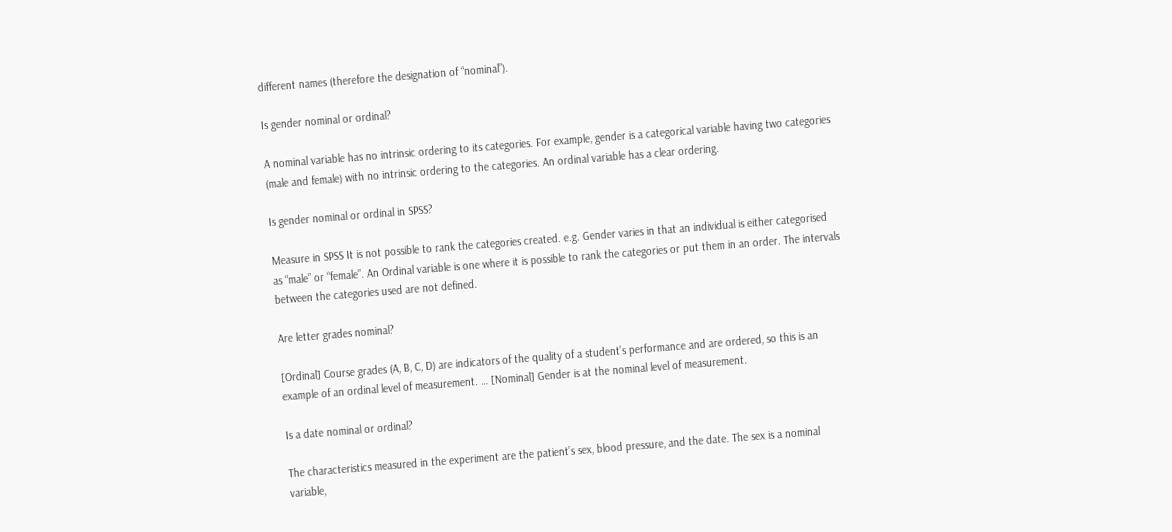different names (therefore the designation of “nominal”).

Is gender nominal or ordinal?

A nominal variable has no intrinsic ordering to its categories. For example, gender is a categorical variable having two categories (male and female) with no intrinsic ordering to the categories. An ordinal variable has a clear ordering.

Is gender nominal or ordinal in SPSS?

Measure in SPSS It is not possible to rank the categories created. e.g. Gender varies in that an individual is either categorised as “male” or “female”. An Ordinal variable is one where it is possible to rank the categories or put them in an order. The intervals between the categories used are not defined.

Are letter grades nominal?

[Ordinal] Course grades (A, B, C, D) are indicators of the quality of a student’s performance and are ordered, so this is an example of an ordinal level of measurement. … [Nominal] Gender is at the nominal level of measurement.

Is a date nominal or ordinal?

The characteristics measured in the experiment are the patient’s sex, blood pressure, and the date. The sex is a nominal variable,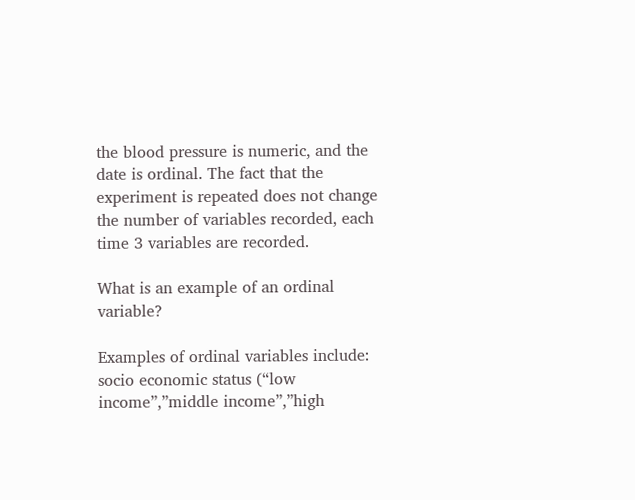the blood pressure is numeric, and the date is ordinal. The fact that the experiment is repeated does not change the number of variables recorded, each time 3 variables are recorded.

What is an example of an ordinal variable?

Examples of ordinal variables include: socio economic status (“low income”,”middle income”,”high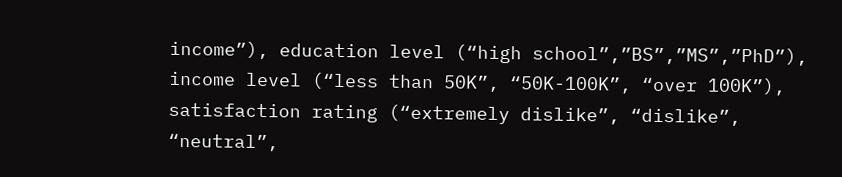income”), education level (“high school”,”BS”,”MS”,”PhD”), income level (“less than 50K”, “50K-100K”, “over 100K”), satisfaction rating (“extremely dislike”, “dislike”, “neutral”,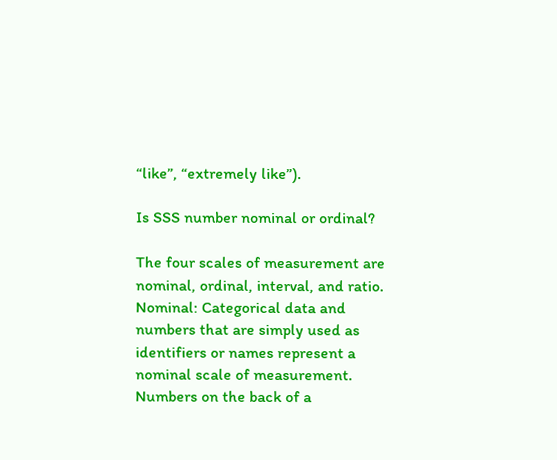“like”, “extremely like”).

Is SSS number nominal or ordinal?

The four scales of measurement are nominal, ordinal, interval, and ratio. Nominal: Categorical data and numbers that are simply used as identifiers or names represent a nominal scale of measurement. Numbers on the back of a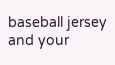baseball jersey and your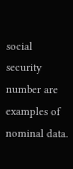social security number are examples of nominal data.